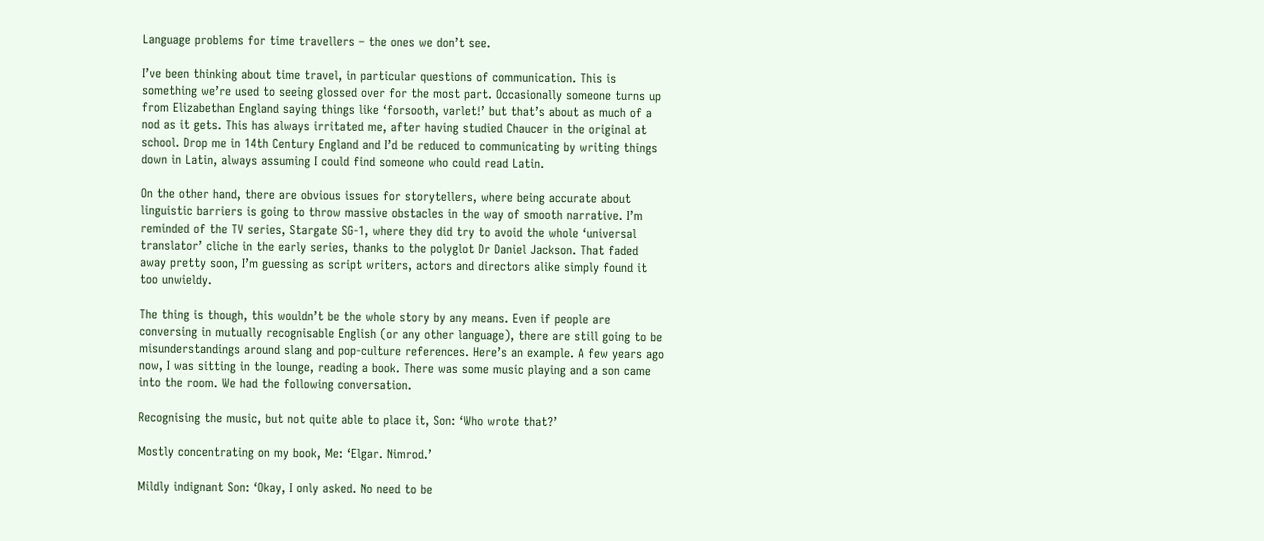Language problems for time travellers – the ones we don’t see.

I’ve been thinking about time travel, in particular questions of communication. This is something we’re used to seeing glossed over for the most part. Occasionally someone turns up from Elizabethan England saying things like ‘forsooth, varlet!’ but that’s about as much of a nod as it gets. This has always irritated me, after having studied Chaucer in the original at school. Drop me in 14th Century England and I’d be reduced to communicating by writing things down in Latin, always assuming I could find someone who could read Latin.

On the other hand, there are obvious issues for storytellers, where being accurate about linguistic barriers is going to throw massive obstacles in the way of smooth narrative. I’m reminded of the TV series, Stargate SG-1, where they did try to avoid the whole ‘universal translator’ cliche in the early series, thanks to the polyglot Dr Daniel Jackson. That faded away pretty soon, I’m guessing as script writers, actors and directors alike simply found it too unwieldy.

The thing is though, this wouldn’t be the whole story by any means. Even if people are conversing in mutually recognisable English (or any other language), there are still going to be misunderstandings around slang and pop-culture references. Here’s an example. A few years ago now, I was sitting in the lounge, reading a book. There was some music playing and a son came into the room. We had the following conversation.

Recognising the music, but not quite able to place it, Son: ‘Who wrote that?’

Mostly concentrating on my book, Me: ‘Elgar. Nimrod.’

Mildly indignant Son: ‘Okay, I only asked. No need to be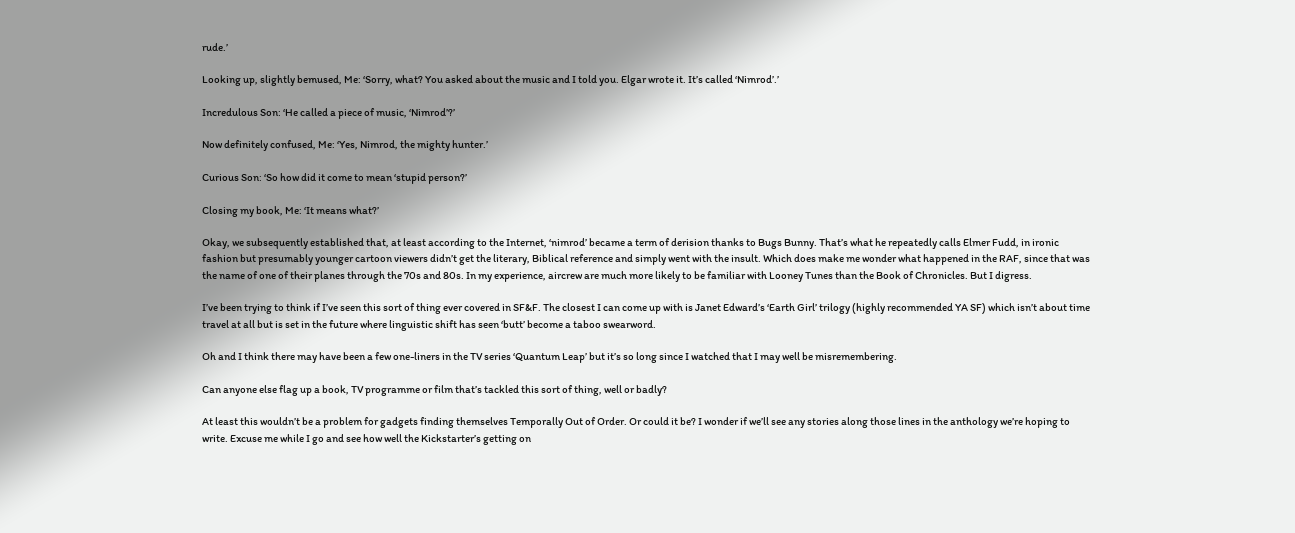rude.’

Looking up, slightly bemused, Me: ‘Sorry, what? You asked about the music and I told you. Elgar wrote it. It’s called ‘Nimrod’.’

Incredulous Son: ‘He called a piece of music, ‘Nimrod’?’

Now definitely confused, Me: ‘Yes, Nimrod, the mighty hunter.’

Curious Son: ‘So how did it come to mean ‘stupid person?’

Closing my book, Me: ‘It means what?’

Okay, we subsequently established that, at least according to the Internet, ‘nimrod’ became a term of derision thanks to Bugs Bunny. That’s what he repeatedly calls Elmer Fudd, in ironic fashion but presumably younger cartoon viewers didn’t get the literary, Biblical reference and simply went with the insult. Which does make me wonder what happened in the RAF, since that was the name of one of their planes through the 70s and 80s. In my experience, aircrew are much more likely to be familiar with Looney Tunes than the Book of Chronicles. But I digress.

I’ve been trying to think if I’ve seen this sort of thing ever covered in SF&F. The closest I can come up with is Janet Edward’s ‘Earth Girl’ trilogy (highly recommended YA SF) which isn’t about time travel at all but is set in the future where linguistic shift has seen ‘butt’ become a taboo swearword.

Oh and I think there may have been a few one-liners in the TV series ‘Quantum Leap’ but it’s so long since I watched that I may well be misremembering.

Can anyone else flag up a book, TV programme or film that’s tackled this sort of thing, well or badly?

At least this wouldn’t be a problem for gadgets finding themselves Temporally Out of Order. Or could it be? I wonder if we’ll see any stories along those lines in the anthology we’re hoping to write. Excuse me while I go and see how well the Kickstarter’s getting on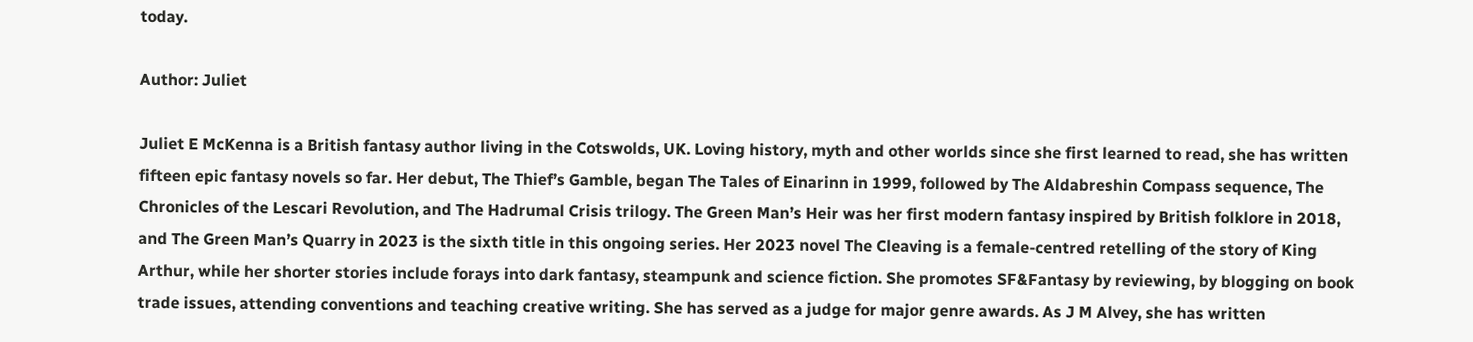today.

Author: Juliet

Juliet E McKenna is a British fantasy author living in the Cotswolds, UK. Loving history, myth and other worlds since she first learned to read, she has written fifteen epic fantasy novels so far. Her debut, The Thief’s Gamble, began The Tales of Einarinn in 1999, followed by The Aldabreshin Compass sequence, The Chronicles of the Lescari Revolution, and The Hadrumal Crisis trilogy. The Green Man’s Heir was her first modern fantasy inspired by British folklore in 2018, and The Green Man’s Quarry in 2023 is the sixth title in this ongoing series. Her 2023 novel The Cleaving is a female-centred retelling of the story of King Arthur, while her shorter stories include forays into dark fantasy, steampunk and science fiction. She promotes SF&Fantasy by reviewing, by blogging on book trade issues, attending conventions and teaching creative writing. She has served as a judge for major genre awards. As J M Alvey, she has written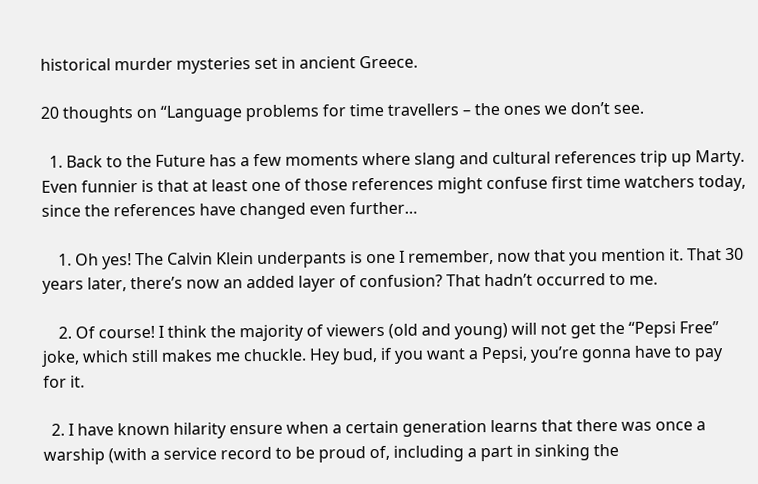historical murder mysteries set in ancient Greece.

20 thoughts on “Language problems for time travellers – the ones we don’t see.

  1. Back to the Future has a few moments where slang and cultural references trip up Marty. Even funnier is that at least one of those references might confuse first time watchers today, since the references have changed even further…

    1. Oh yes! The Calvin Klein underpants is one I remember, now that you mention it. That 30 years later, there’s now an added layer of confusion? That hadn’t occurred to me.

    2. Of course! I think the majority of viewers (old and young) will not get the “Pepsi Free” joke, which still makes me chuckle. Hey bud, if you want a Pepsi, you’re gonna have to pay for it.

  2. I have known hilarity ensure when a certain generation learns that there was once a warship (with a service record to be proud of, including a part in sinking the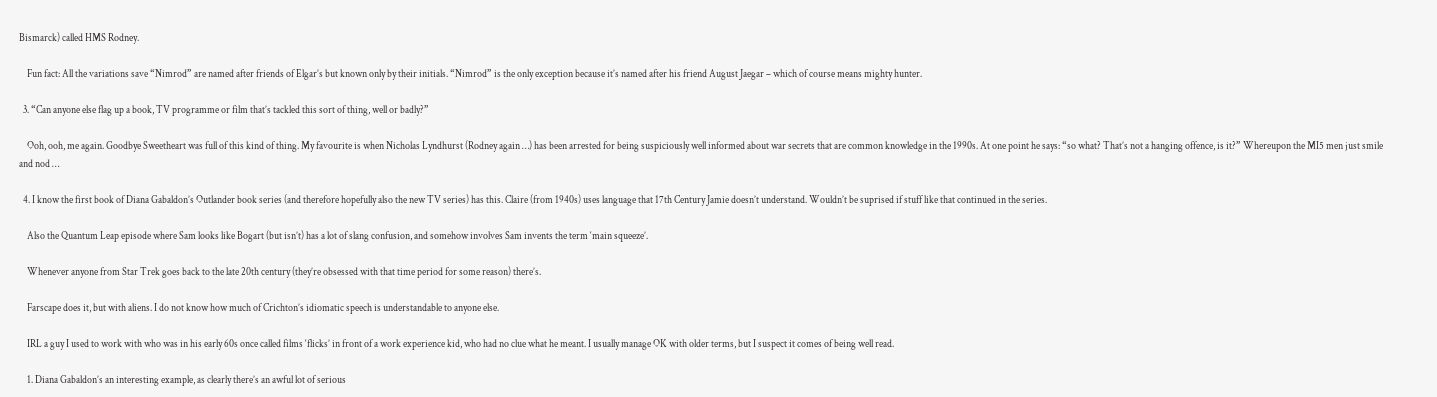Bismarck) called HMS Rodney.

    Fun fact: All the variations save “Nimrod” are named after friends of Elgar’s but known only by their initials. “Nimrod” is the only exception because it’s named after his friend August Jaegar – which of course means mighty hunter.

  3. “Can anyone else flag up a book, TV programme or film that’s tackled this sort of thing, well or badly?”

    Ooh, ooh, me again. Goodbye Sweetheart was full of this kind of thing. My favourite is when Nicholas Lyndhurst (Rodney again …) has been arrested for being suspiciously well informed about war secrets that are common knowledge in the 1990s. At one point he says: “so what? That’s not a hanging offence, is it?” Whereupon the MI5 men just smile and nod …

  4. I know the first book of Diana Gabaldon’s Outlander book series (and therefore hopefully also the new TV series) has this. Claire (from 1940s) uses language that 17th Century Jamie doesn’t understand. Wouldn’t be suprised if stuff like that continued in the series.

    Also the Quantum Leap episode where Sam looks like Bogart (but isn’t) has a lot of slang confusion, and somehow involves Sam invents the term ‘main squeeze’.

    Whenever anyone from Star Trek goes back to the late 20th century (they’re obsessed with that time period for some reason) there’s.

    Farscape does it, but with aliens. I do not know how much of Crichton’s idiomatic speech is understandable to anyone else.

    IRL a guy I used to work with who was in his early 60s once called films ‘flicks’ in front of a work experience kid, who had no clue what he meant. I usually manage OK with older terms, but I suspect it comes of being well read.

    1. Diana Gabaldon’s an interesting example, as clearly there’s an awful lot of serious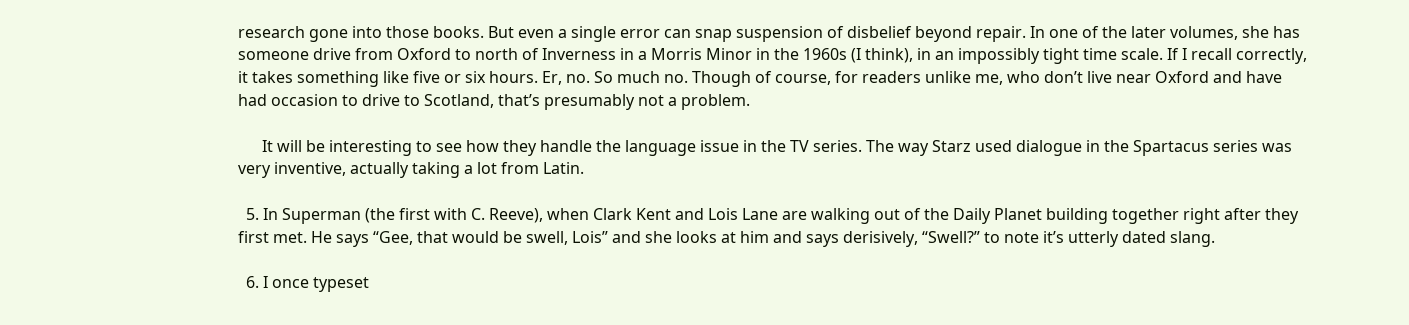research gone into those books. But even a single error can snap suspension of disbelief beyond repair. In one of the later volumes, she has someone drive from Oxford to north of Inverness in a Morris Minor in the 1960s (I think), in an impossibly tight time scale. If I recall correctly, it takes something like five or six hours. Er, no. So much no. Though of course, for readers unlike me, who don’t live near Oxford and have had occasion to drive to Scotland, that’s presumably not a problem.

      It will be interesting to see how they handle the language issue in the TV series. The way Starz used dialogue in the Spartacus series was very inventive, actually taking a lot from Latin.

  5. In Superman (the first with C. Reeve), when Clark Kent and Lois Lane are walking out of the Daily Planet building together right after they first met. He says “Gee, that would be swell, Lois” and she looks at him and says derisively, “Swell?” to note it’s utterly dated slang.

  6. I once typeset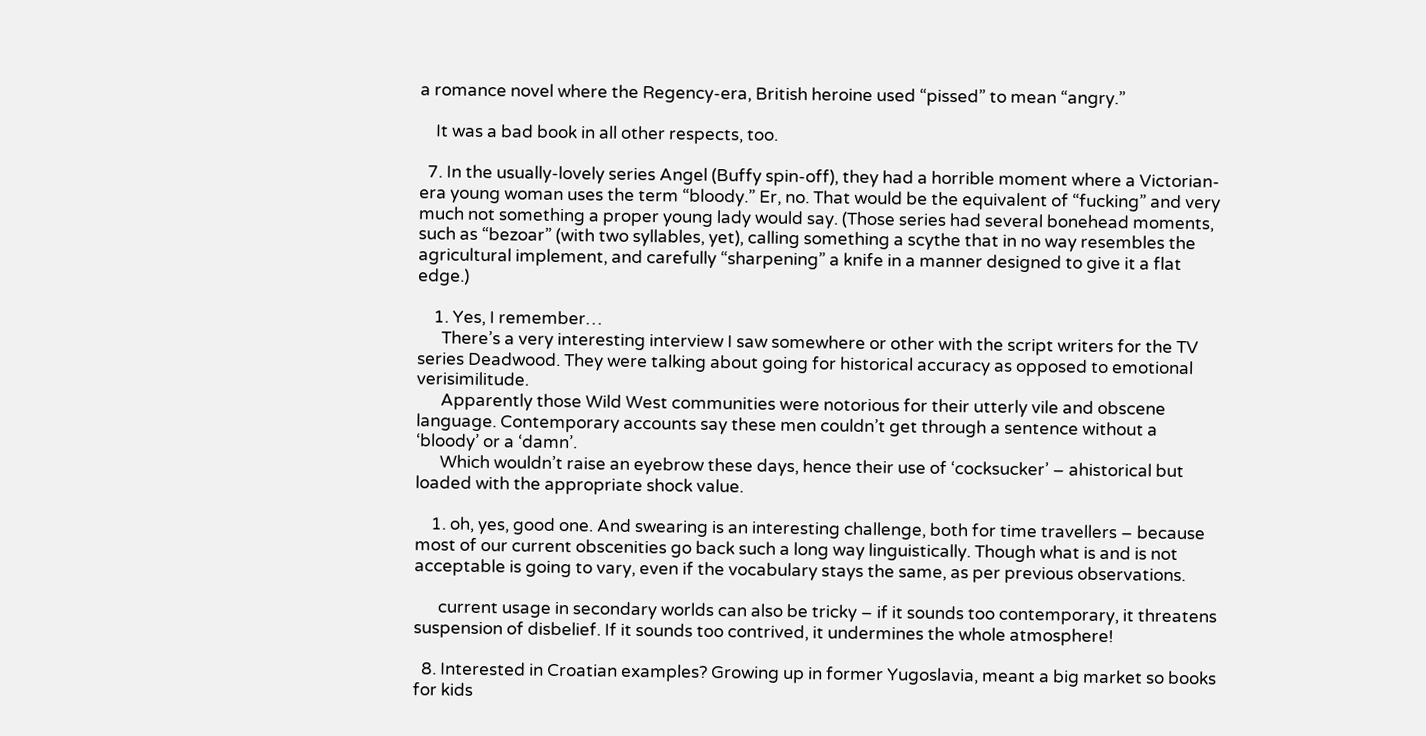a romance novel where the Regency-era, British heroine used “pissed” to mean “angry.”

    It was a bad book in all other respects, too.

  7. In the usually-lovely series Angel (Buffy spin-off), they had a horrible moment where a Victorian-era young woman uses the term “bloody.” Er, no. That would be the equivalent of “fucking” and very much not something a proper young lady would say. (Those series had several bonehead moments, such as “bezoar” (with two syllables, yet), calling something a scythe that in no way resembles the agricultural implement, and carefully “sharpening” a knife in a manner designed to give it a flat edge.)

    1. Yes, I remember…
      There’s a very interesting interview I saw somewhere or other with the script writers for the TV series Deadwood. They were talking about going for historical accuracy as opposed to emotional verisimilitude.
      Apparently those Wild West communities were notorious for their utterly vile and obscene language. Contemporary accounts say these men couldn’t get through a sentence without a ‘bloody’ or a ‘damn’.
      Which wouldn’t raise an eyebrow these days, hence their use of ‘cocksucker’ – ahistorical but loaded with the appropriate shock value.

    1. oh, yes, good one. And swearing is an interesting challenge, both for time travellers – because most of our current obscenities go back such a long way linguistically. Though what is and is not acceptable is going to vary, even if the vocabulary stays the same, as per previous observations.

      current usage in secondary worlds can also be tricky – if it sounds too contemporary, it threatens suspension of disbelief. If it sounds too contrived, it undermines the whole atmosphere!

  8. Interested in Croatian examples? Growing up in former Yugoslavia, meant a big market so books for kids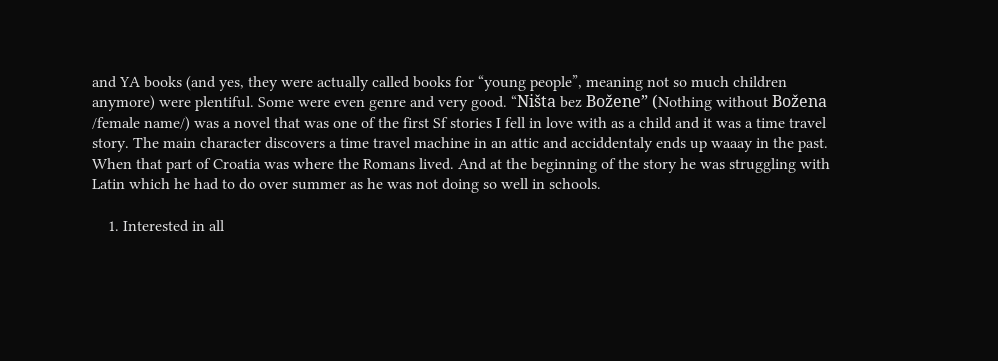and YA books (and yes, they were actually called books for “young people”, meaning not so much children anymore) were plentiful. Some were even genre and very good. “Ništa bez Božene” (Nothing without Božena /female name/) was a novel that was one of the first Sf stories I fell in love with as a child and it was a time travel story. The main character discovers a time travel machine in an attic and acciddentaly ends up waaay in the past. When that part of Croatia was where the Romans lived. And at the beginning of the story he was struggling with Latin which he had to do over summer as he was not doing so well in schools.

    1. Interested in all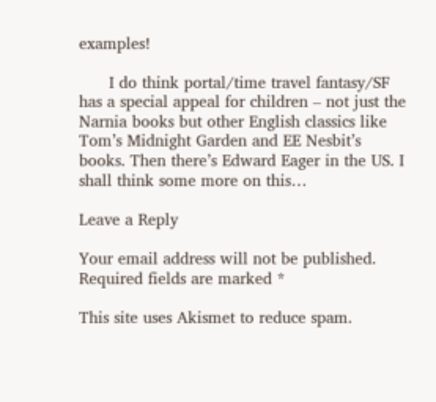examples!

      I do think portal/time travel fantasy/SF has a special appeal for children – not just the Narnia books but other English classics like Tom’s Midnight Garden and EE Nesbit’s books. Then there’s Edward Eager in the US. I shall think some more on this…

Leave a Reply

Your email address will not be published. Required fields are marked *

This site uses Akismet to reduce spam.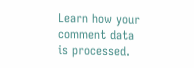Learn how your comment data is processed.